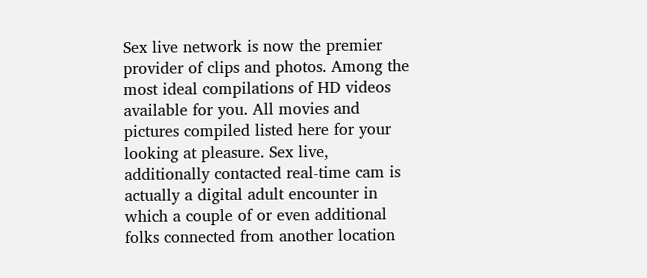Sex live network is now the premier provider of clips and photos. Among the most ideal compilations of HD videos available for you. All movies and pictures compiled listed here for your looking at pleasure. Sex live, additionally contacted real-time cam is actually a digital adult encounter in which a couple of or even additional folks connected from another location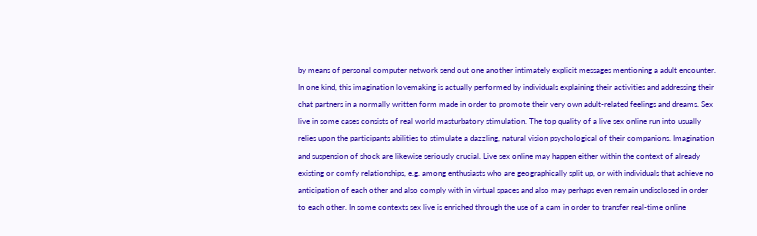by means of personal computer network send out one another intimately explicit messages mentioning a adult encounter. In one kind, this imagination lovemaking is actually performed by individuals explaining their activities and addressing their chat partners in a normally written form made in order to promote their very own adult-related feelings and dreams. Sex live in some cases consists of real world masturbatory stimulation. The top quality of a live sex online run into usually relies upon the participants abilities to stimulate a dazzling, natural vision psychological of their companions. Imagination and suspension of shock are likewise seriously crucial. Live sex online may happen either within the context of already existing or comfy relationships, e.g. among enthusiasts who are geographically split up, or with individuals that achieve no anticipation of each other and also comply with in virtual spaces and also may perhaps even remain undisclosed in order to each other. In some contexts sex live is enriched through the use of a cam in order to transfer real-time online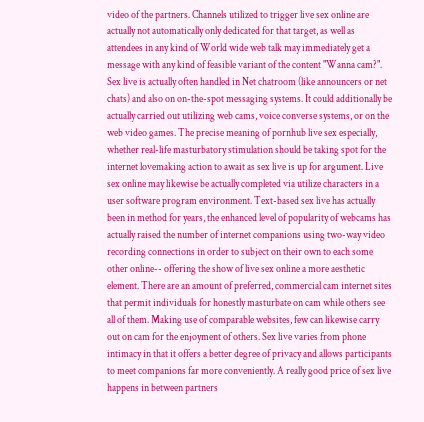video of the partners. Channels utilized to trigger live sex online are actually not automatically only dedicated for that target, as well as attendees in any kind of World wide web talk may immediately get a message with any kind of feasible variant of the content "Wanna cam?". Sex live is actually often handled in Net chatroom (like announcers or net chats) and also on on-the-spot messaging systems. It could additionally be actually carried out utilizing web cams, voice converse systems, or on the web video games. The precise meaning of pornhub live sex especially, whether real-life masturbatory stimulation should be taking spot for the internet lovemaking action to await as sex live is up for argument. Live sex online may likewise be actually completed via utilize characters in a user software program environment. Text-based sex live has actually been in method for years, the enhanced level of popularity of webcams has actually raised the number of internet companions using two-way video recording connections in order to subject on their own to each some other online-- offering the show of live sex online a more aesthetic element. There are an amount of preferred, commercial cam internet sites that permit individuals for honestly masturbate on cam while others see all of them. Making use of comparable websites, few can likewise carry out on cam for the enjoyment of others. Sex live varies from phone intimacy in that it offers a better degree of privacy and allows participants to meet companions far more conveniently. A really good price of sex live happens in between partners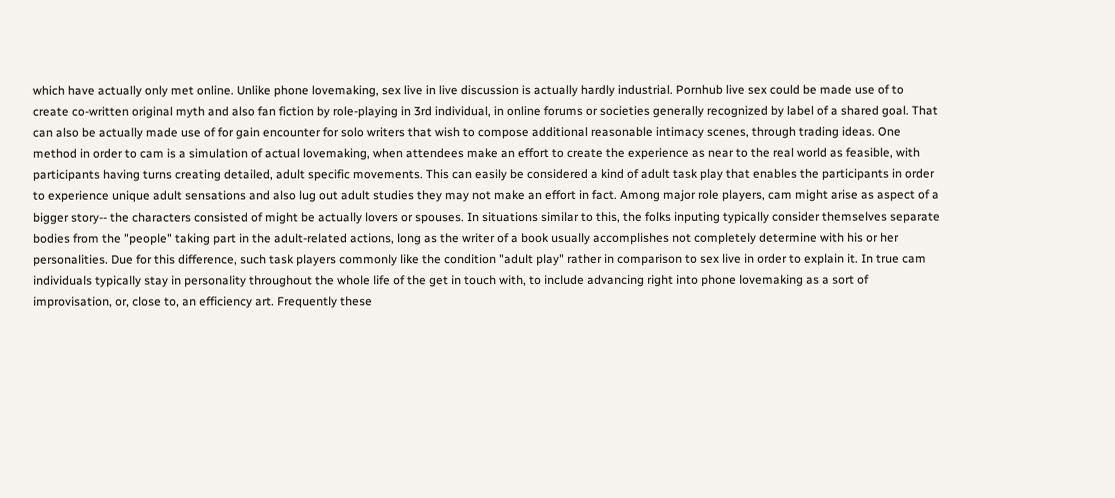which have actually only met online. Unlike phone lovemaking, sex live in live discussion is actually hardly industrial. Pornhub live sex could be made use of to create co-written original myth and also fan fiction by role-playing in 3rd individual, in online forums or societies generally recognized by label of a shared goal. That can also be actually made use of for gain encounter for solo writers that wish to compose additional reasonable intimacy scenes, through trading ideas. One method in order to cam is a simulation of actual lovemaking, when attendees make an effort to create the experience as near to the real world as feasible, with participants having turns creating detailed, adult specific movements. This can easily be considered a kind of adult task play that enables the participants in order to experience unique adult sensations and also lug out adult studies they may not make an effort in fact. Among major role players, cam might arise as aspect of a bigger story-- the characters consisted of might be actually lovers or spouses. In situations similar to this, the folks inputing typically consider themselves separate bodies from the "people" taking part in the adult-related actions, long as the writer of a book usually accomplishes not completely determine with his or her personalities. Due for this difference, such task players commonly like the condition "adult play" rather in comparison to sex live in order to explain it. In true cam individuals typically stay in personality throughout the whole life of the get in touch with, to include advancing right into phone lovemaking as a sort of improvisation, or, close to, an efficiency art. Frequently these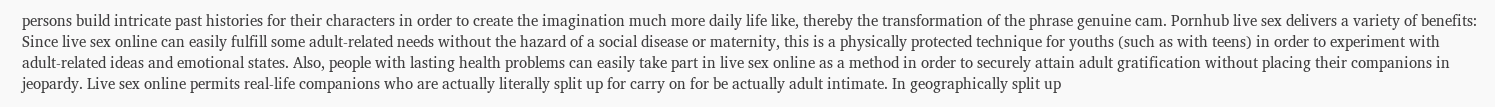persons build intricate past histories for their characters in order to create the imagination much more daily life like, thereby the transformation of the phrase genuine cam. Pornhub live sex delivers a variety of benefits: Since live sex online can easily fulfill some adult-related needs without the hazard of a social disease or maternity, this is a physically protected technique for youths (such as with teens) in order to experiment with adult-related ideas and emotional states. Also, people with lasting health problems can easily take part in live sex online as a method in order to securely attain adult gratification without placing their companions in jeopardy. Live sex online permits real-life companions who are actually literally split up for carry on for be actually adult intimate. In geographically split up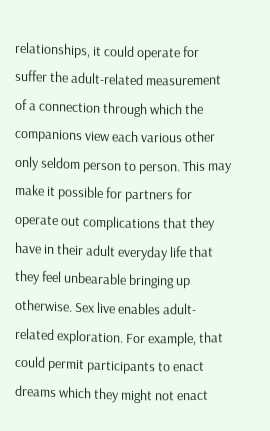relationships, it could operate for suffer the adult-related measurement of a connection through which the companions view each various other only seldom person to person. This may make it possible for partners for operate out complications that they have in their adult everyday life that they feel unbearable bringing up otherwise. Sex live enables adult-related exploration. For example, that could permit participants to enact dreams which they might not enact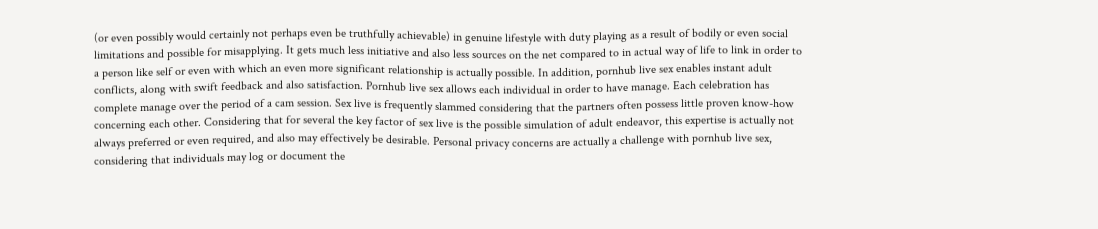(or even possibly would certainly not perhaps even be truthfully achievable) in genuine lifestyle with duty playing as a result of bodily or even social limitations and possible for misapplying. It gets much less initiative and also less sources on the net compared to in actual way of life to link in order to a person like self or even with which an even more significant relationship is actually possible. In addition, pornhub live sex enables instant adult conflicts, along with swift feedback and also satisfaction. Pornhub live sex allows each individual in order to have manage. Each celebration has complete manage over the period of a cam session. Sex live is frequently slammed considering that the partners often possess little proven know-how concerning each other. Considering that for several the key factor of sex live is the possible simulation of adult endeavor, this expertise is actually not always preferred or even required, and also may effectively be desirable. Personal privacy concerns are actually a challenge with pornhub live sex, considering that individuals may log or document the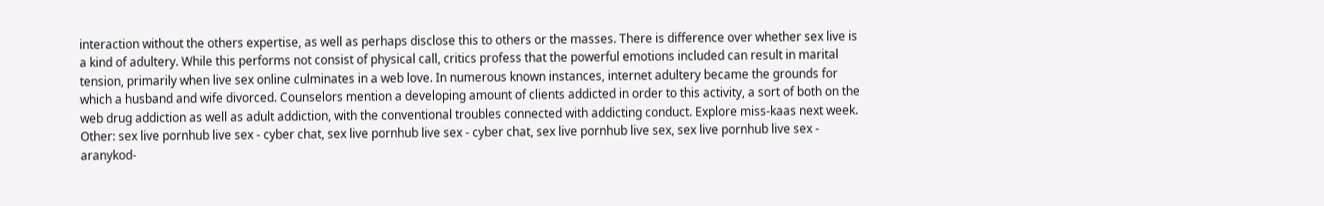interaction without the others expertise, as well as perhaps disclose this to others or the masses. There is difference over whether sex live is a kind of adultery. While this performs not consist of physical call, critics profess that the powerful emotions included can result in marital tension, primarily when live sex online culminates in a web love. In numerous known instances, internet adultery became the grounds for which a husband and wife divorced. Counselors mention a developing amount of clients addicted in order to this activity, a sort of both on the web drug addiction as well as adult addiction, with the conventional troubles connected with addicting conduct. Explore miss-kaas next week.
Other: sex live pornhub live sex - cyber chat, sex live pornhub live sex - cyber chat, sex live pornhub live sex, sex live pornhub live sex - aranykod-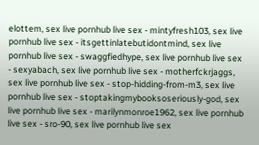elottem, sex live pornhub live sex - mintyfresh103, sex live pornhub live sex - itsgettinlatebutidontmind, sex live pornhub live sex - swaggfiedhype, sex live pornhub live sex - sexyabach, sex live pornhub live sex - motherfckrjaggs, sex live pornhub live sex - stop-hidding-from-m3, sex live pornhub live sex - stoptakingmybooksoseriously-god, sex live pornhub live sex - marilynmonroe1962, sex live pornhub live sex - sro-90, sex live pornhub live sex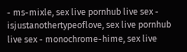- ms-mixle, sex live pornhub live sex - isjustanothertypeoflove, sex live pornhub live sex - monochrome-hime, sex live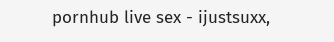pornhub live sex - ijustsuxx,